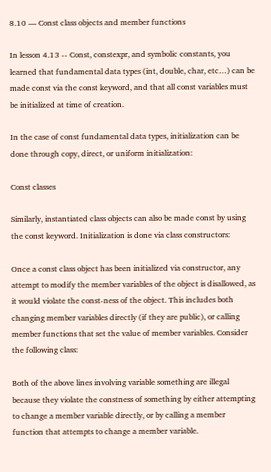8.10 — Const class objects and member functions

In lesson 4.13 -- Const, constexpr, and symbolic constants, you learned that fundamental data types (int, double, char, etc…) can be made const via the const keyword, and that all const variables must be initialized at time of creation.

In the case of const fundamental data types, initialization can be done through copy, direct, or uniform initialization:

Const classes

Similarly, instantiated class objects can also be made const by using the const keyword. Initialization is done via class constructors:

Once a const class object has been initialized via constructor, any attempt to modify the member variables of the object is disallowed, as it would violate the const-ness of the object. This includes both changing member variables directly (if they are public), or calling member functions that set the value of member variables. Consider the following class:

Both of the above lines involving variable something are illegal because they violate the constness of something by either attempting to change a member variable directly, or by calling a member function that attempts to change a member variable.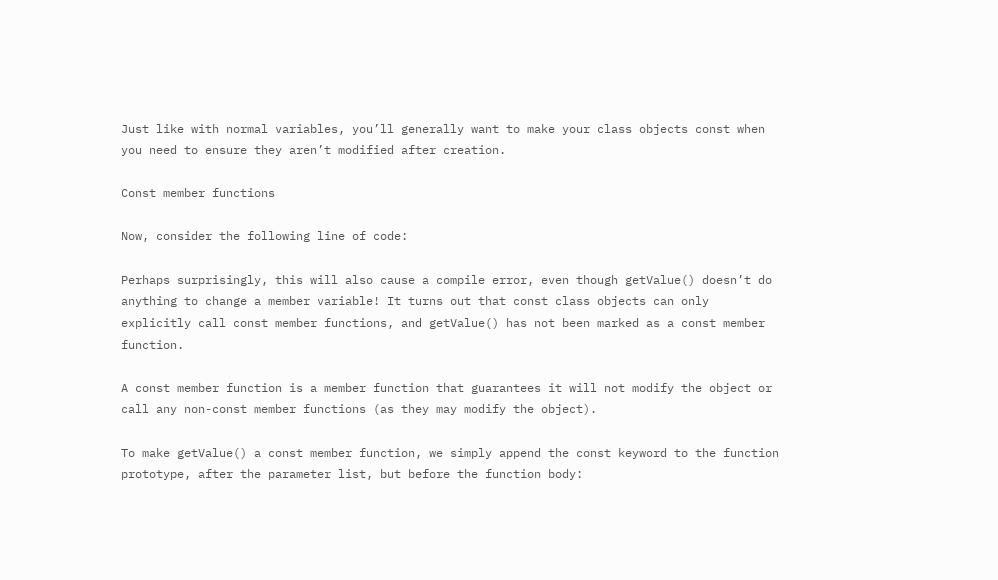Just like with normal variables, you’ll generally want to make your class objects const when you need to ensure they aren’t modified after creation.

Const member functions

Now, consider the following line of code:

Perhaps surprisingly, this will also cause a compile error, even though getValue() doesn’t do anything to change a member variable! It turns out that const class objects can only explicitly call const member functions, and getValue() has not been marked as a const member function.

A const member function is a member function that guarantees it will not modify the object or call any non-const member functions (as they may modify the object).

To make getValue() a const member function, we simply append the const keyword to the function prototype, after the parameter list, but before the function body: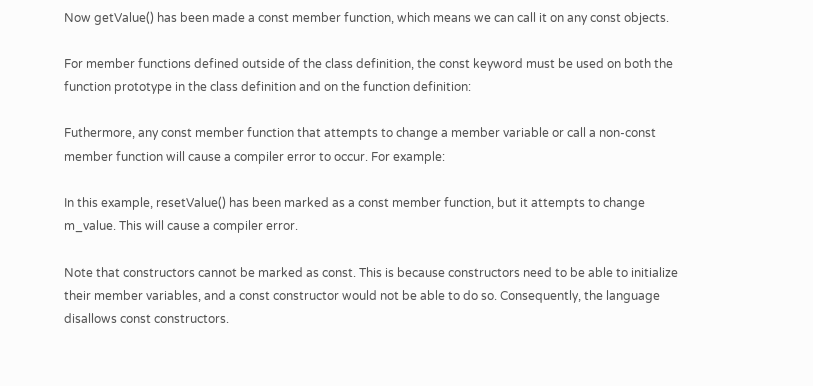Now getValue() has been made a const member function, which means we can call it on any const objects.

For member functions defined outside of the class definition, the const keyword must be used on both the function prototype in the class definition and on the function definition:

Futhermore, any const member function that attempts to change a member variable or call a non-const member function will cause a compiler error to occur. For example:

In this example, resetValue() has been marked as a const member function, but it attempts to change m_value. This will cause a compiler error.

Note that constructors cannot be marked as const. This is because constructors need to be able to initialize their member variables, and a const constructor would not be able to do so. Consequently, the language disallows const constructors.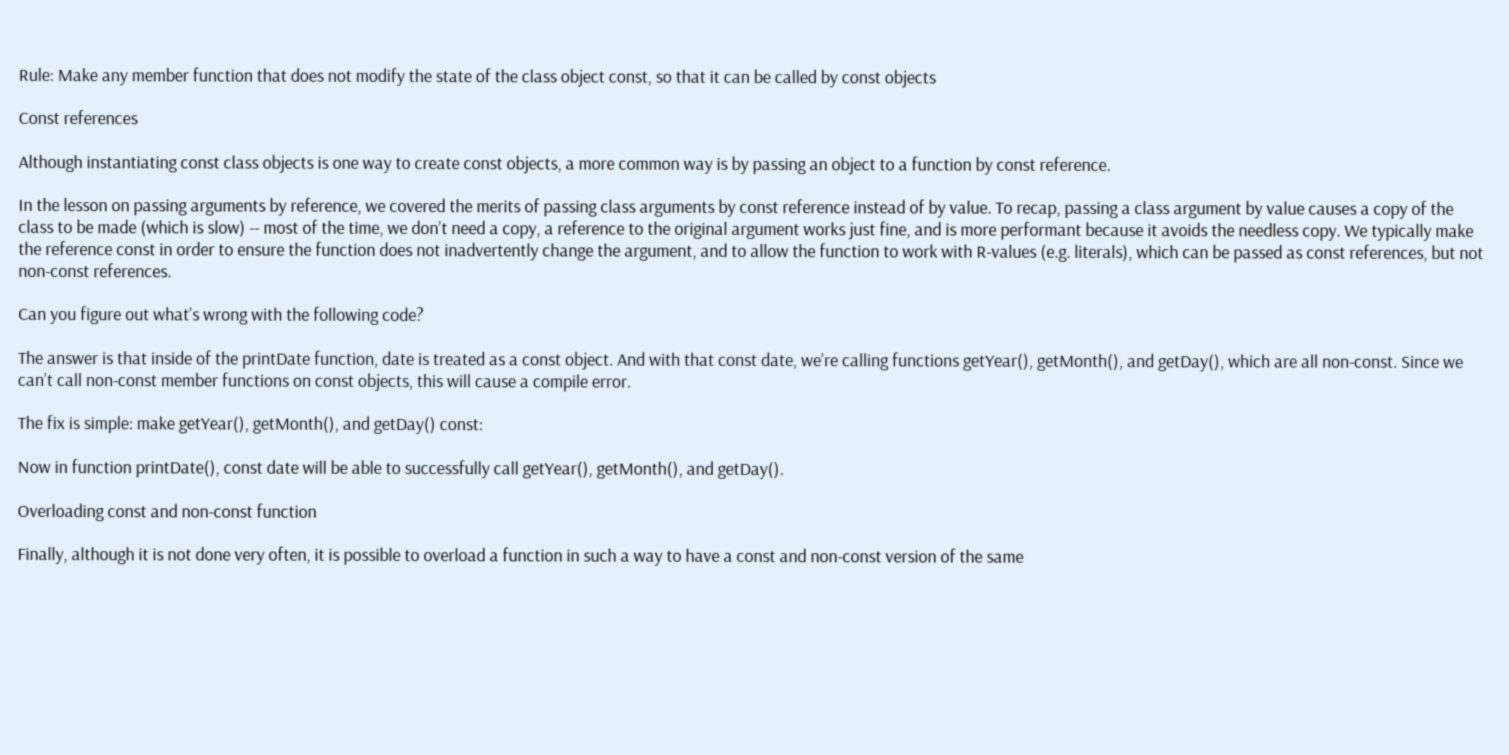Rule: Make any member function that does not modify the state of the class object const, so that it can be called by const objects

Const references

Although instantiating const class objects is one way to create const objects, a more common way is by passing an object to a function by const reference.

In the lesson on passing arguments by reference, we covered the merits of passing class arguments by const reference instead of by value. To recap, passing a class argument by value causes a copy of the class to be made (which is slow) -- most of the time, we don’t need a copy, a reference to the original argument works just fine, and is more performant because it avoids the needless copy. We typically make the reference const in order to ensure the function does not inadvertently change the argument, and to allow the function to work with R-values (e.g. literals), which can be passed as const references, but not non-const references.

Can you figure out what’s wrong with the following code?

The answer is that inside of the printDate function, date is treated as a const object. And with that const date, we’re calling functions getYear(), getMonth(), and getDay(), which are all non-const. Since we can’t call non-const member functions on const objects, this will cause a compile error.

The fix is simple: make getYear(), getMonth(), and getDay() const:

Now in function printDate(), const date will be able to successfully call getYear(), getMonth(), and getDay().

Overloading const and non-const function

Finally, although it is not done very often, it is possible to overload a function in such a way to have a const and non-const version of the same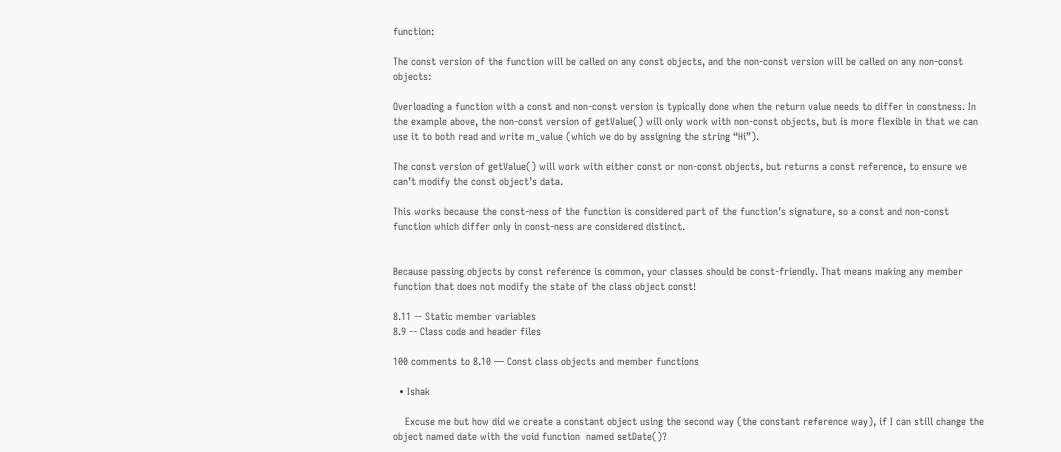function:

The const version of the function will be called on any const objects, and the non-const version will be called on any non-const objects:

Overloading a function with a const and non-const version is typically done when the return value needs to differ in constness. In the example above, the non-const version of getValue() will only work with non-const objects, but is more flexible in that we can use it to both read and write m_value (which we do by assigning the string “Hi”).

The const version of getValue() will work with either const or non-const objects, but returns a const reference, to ensure we can’t modify the const object’s data.

This works because the const-ness of the function is considered part of the function’s signature, so a const and non-const function which differ only in const-ness are considered distinct.


Because passing objects by const reference is common, your classes should be const-friendly. That means making any member function that does not modify the state of the class object const!

8.11 -- Static member variables
8.9 -- Class code and header files

100 comments to 8.10 — Const class objects and member functions

  • Ishak

    Excuse me but how did we create a constant object using the second way (the constant reference way), if I can still change the object named date with the void function  named setDate()?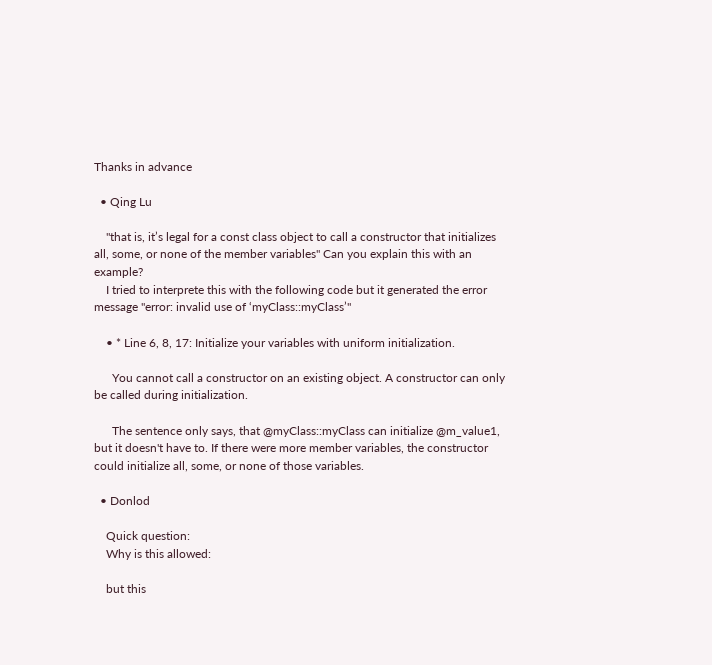Thanks in advance

  • Qing Lu

    "that is, it’s legal for a const class object to call a constructor that initializes all, some, or none of the member variables" Can you explain this with an example?
    I tried to interprete this with the following code but it generated the error message "error: invalid use of ‘myClass::myClass’"

    • * Line 6, 8, 17: Initialize your variables with uniform initialization.

      You cannot call a constructor on an existing object. A constructor can only be called during initialization.

      The sentence only says, that @myClass::myClass can initialize @m_value1, but it doesn't have to. If there were more member variables, the constructor could initialize all, some, or none of those variables.

  • Donlod

    Quick question:
    Why is this allowed:

    but this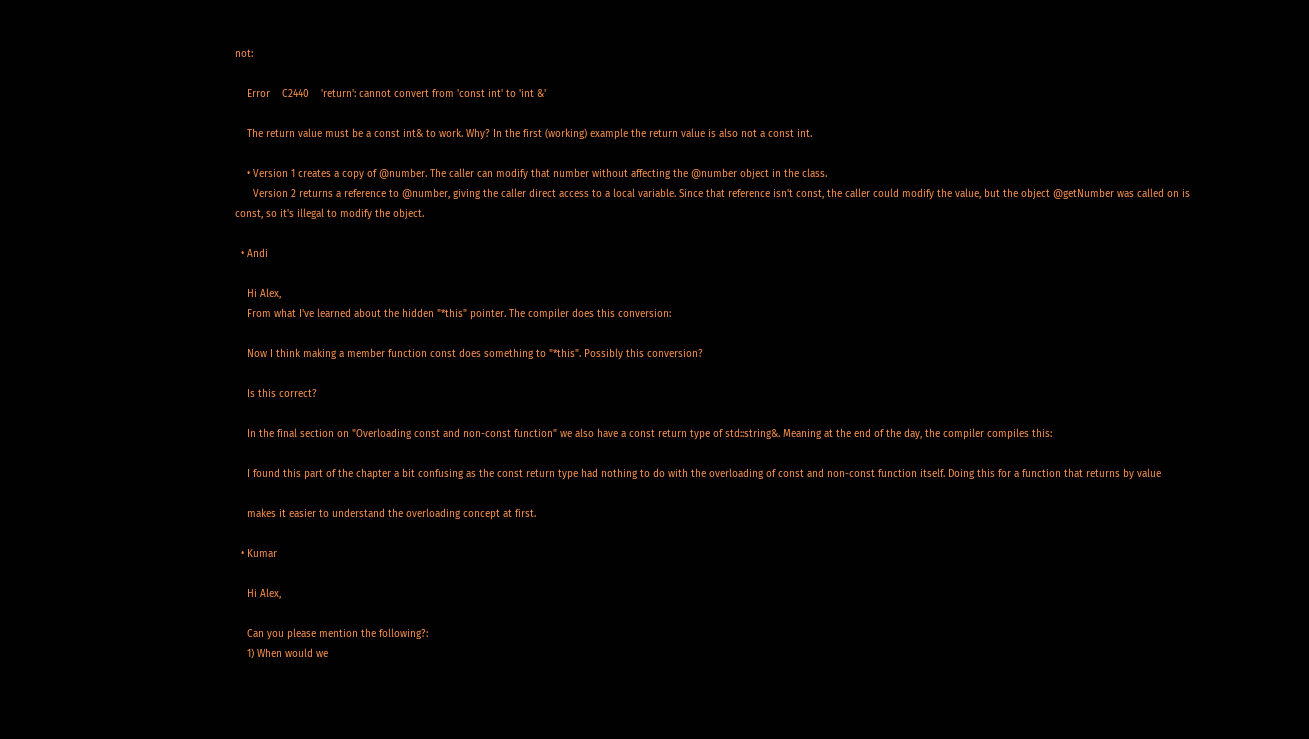not:

    Error    C2440    'return': cannot convert from 'const int' to 'int &'

    The return value must be a const int& to work. Why? In the first (working) example the return value is also not a const int.

    • Version 1 creates a copy of @number. The caller can modify that number without affecting the @number object in the class.
      Version 2 returns a reference to @number, giving the caller direct access to a local variable. Since that reference isn't const, the caller could modify the value, but the object @getNumber was called on is const, so it's illegal to modify the object.

  • Andi

    Hi Alex,
    From what I've learned about the hidden "*this" pointer. The compiler does this conversion:

    Now I think making a member function const does something to "*this". Possibly this conversion?

    Is this correct?

    In the final section on "Overloading const and non-const function" we also have a const return type of std::string&. Meaning at the end of the day, the compiler compiles this:

    I found this part of the chapter a bit confusing as the const return type had nothing to do with the overloading of const and non-const function itself. Doing this for a function that returns by value

    makes it easier to understand the overloading concept at first.

  • Kumar

    Hi Alex,

    Can you please mention the following?:
    1) When would we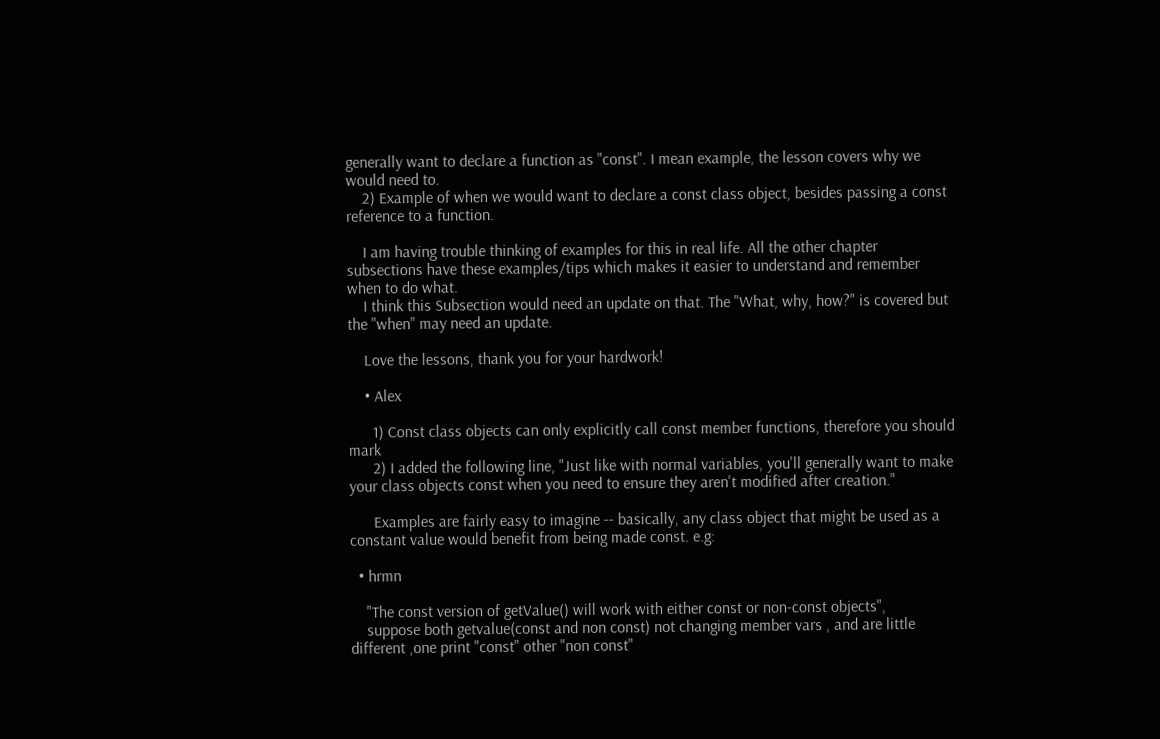generally want to declare a function as "const". I mean example, the lesson covers why we would need to.
    2) Example of when we would want to declare a const class object, besides passing a const reference to a function.

    I am having trouble thinking of examples for this in real life. All the other chapter subsections have these examples/tips which makes it easier to understand and remember when to do what.
    I think this Subsection would need an update on that. The "What, why, how?" is covered but the "when" may need an update.

    Love the lessons, thank you for your hardwork!

    • Alex

      1) Const class objects can only explicitly call const member functions, therefore you should mark
      2) I added the following line, "Just like with normal variables, you'll generally want to make your class objects const when you need to ensure they aren't modified after creation."

      Examples are fairly easy to imagine -- basically, any class object that might be used as a constant value would benefit from being made const. e.g:

  • hrmn

    "The const version of getValue() will work with either const or non-const objects",
    suppose both getvalue(const and non const) not changing member vars , and are little different ,one print "const" other "non const"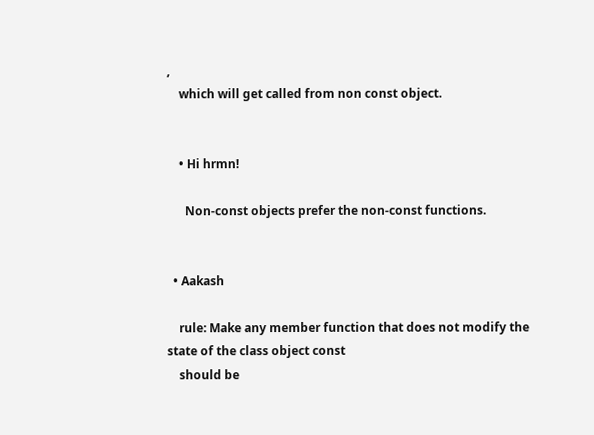,
    which will get called from non const object.


    • Hi hrmn!

      Non-const objects prefer the non-const functions.


  • Aakash

    rule: Make any member function that does not modify the state of the class object const
    should be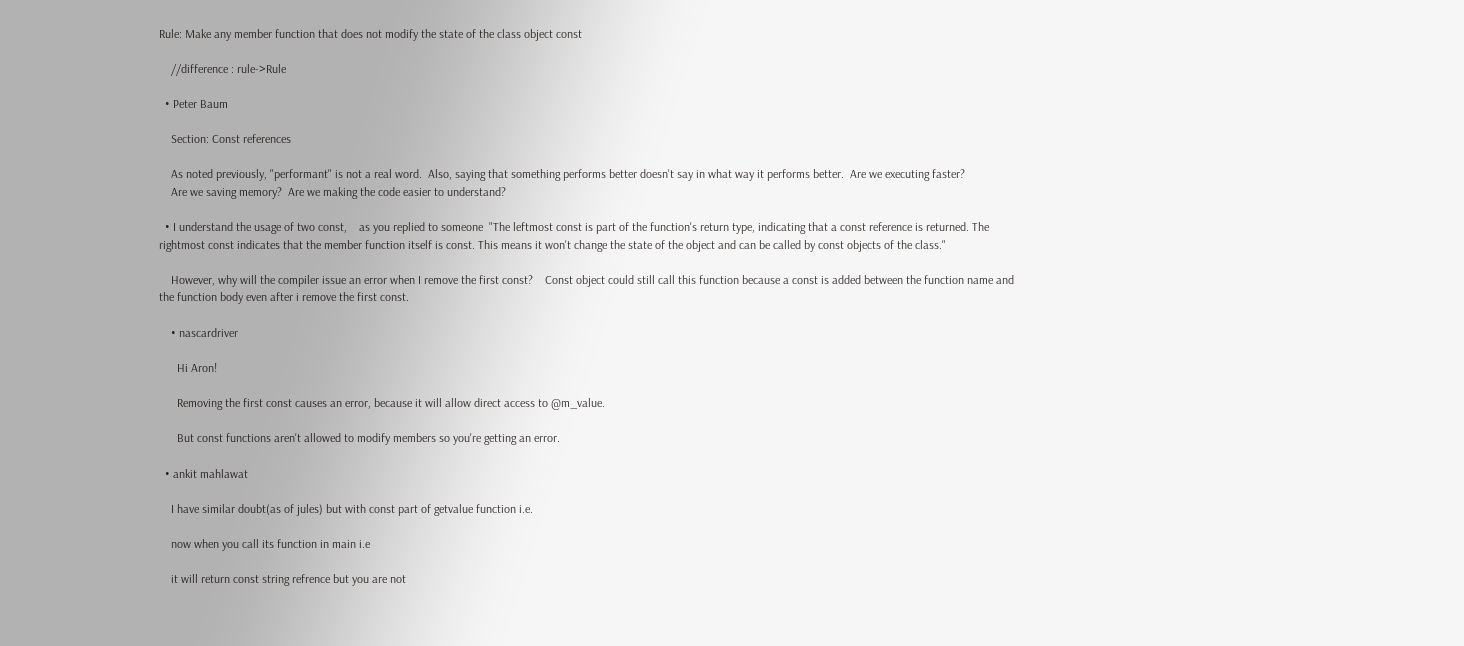Rule: Make any member function that does not modify the state of the class object const

    //difference : rule->Rule

  • Peter Baum

    Section: Const references

    As noted previously, "performant" is not a real word.  Also, saying that something performs better doesn't say in what way it performs better.  Are we executing faster?
    Are we saving memory?  Are we making the code easier to understand?

  • I understand the usage of two const,    as you replied to someone  "The leftmost const is part of the function's return type, indicating that a const reference is returned. The rightmost const indicates that the member function itself is const. This means it won't change the state of the object and can be called by const objects of the class."

    However, why will the compiler issue an error when I remove the first const?    Const object could still call this function because a const is added between the function name and the function body even after i remove the first const.

    • nascardriver

      Hi Aron!

      Removing the first const causes an error, because it will allow direct access to @m_value.

      But const functions aren't allowed to modify members so you're getting an error.

  • ankit mahlawat

    I have similar doubt(as of jules) but with const part of getvalue function i.e.

    now when you call its function in main i.e

    it will return const string refrence but you are not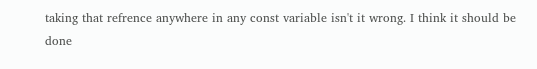taking that refrence anywhere in any const variable isn't it wrong. I think it should be done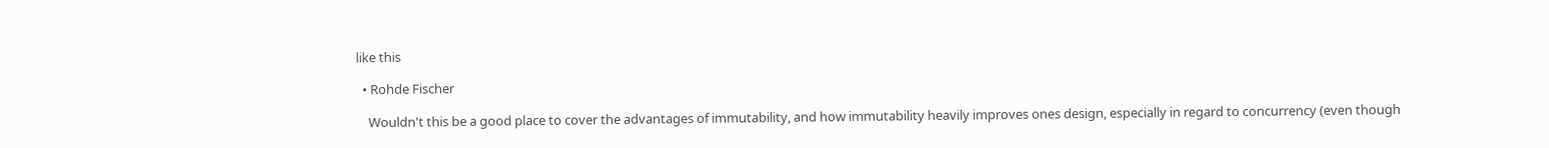like this

  • Rohde Fischer

    Wouldn't this be a good place to cover the advantages of immutability, and how immutability heavily improves ones design, especially in regard to concurrency (even though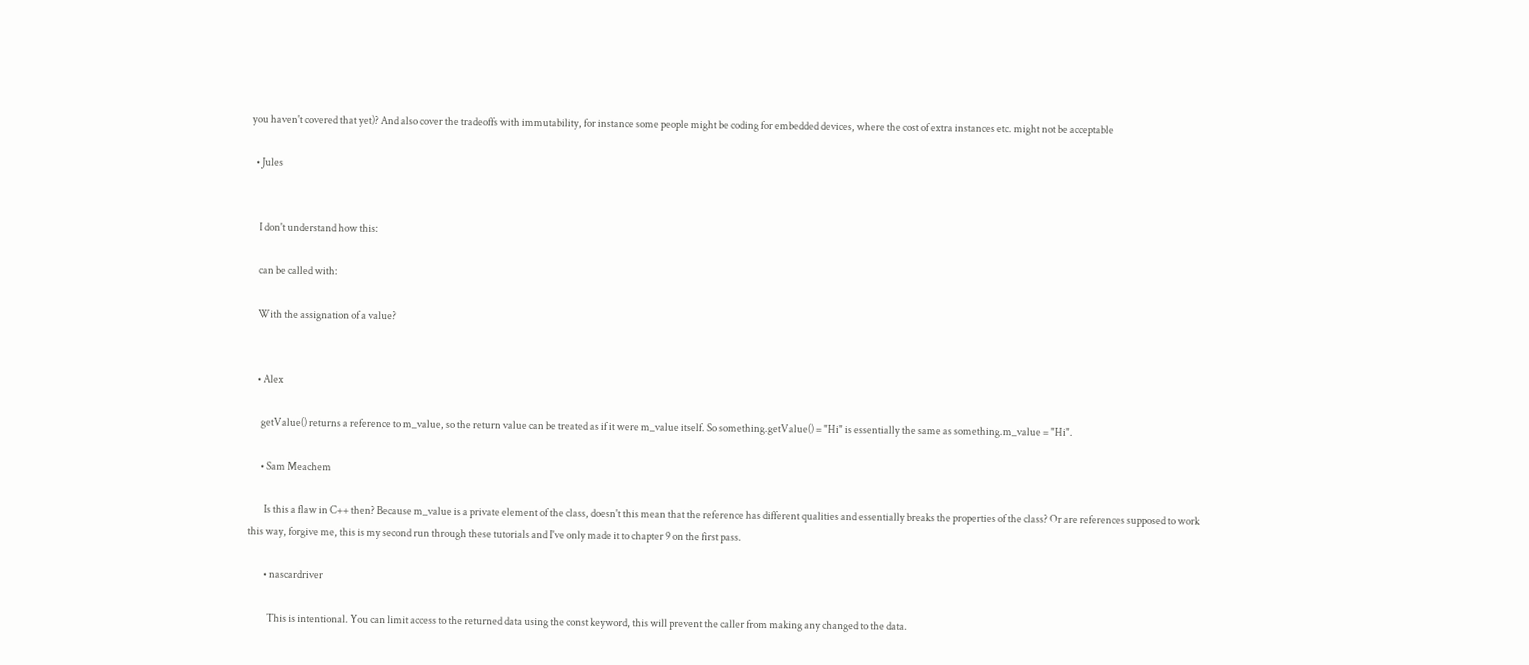you haven't covered that yet)? And also cover the tradeoffs with immutability, for instance some people might be coding for embedded devices, where the cost of extra instances etc. might not be acceptable

  • Jules


    I don't understand how this:

    can be called with:

    With the assignation of a value?


    • Alex

      getValue() returns a reference to m_value, so the return value can be treated as if it were m_value itself. So something.getValue() = "Hi" is essentially the same as something.m_value = "Hi".

      • Sam Meachem

        Is this a flaw in C++ then? Because m_value is a private element of the class, doesn't this mean that the reference has different qualities and essentially breaks the properties of the class? Or are references supposed to work this way, forgive me, this is my second run through these tutorials and I've only made it to chapter 9 on the first pass.

        • nascardriver

          This is intentional. You can limit access to the returned data using the const keyword, this will prevent the caller from making any changed to the data.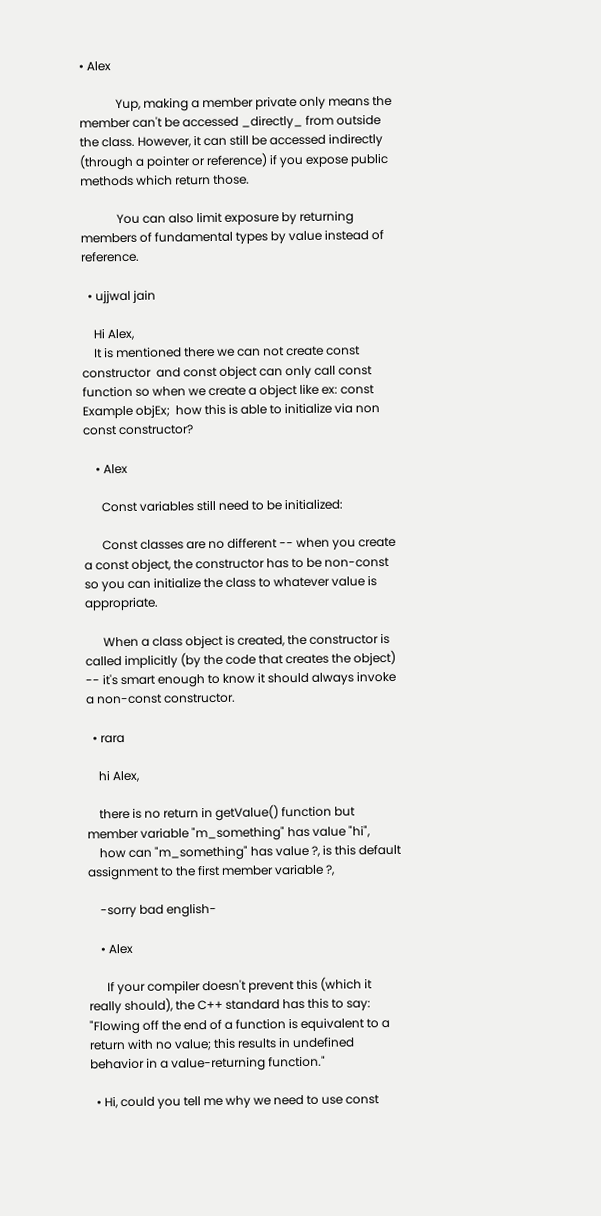• Alex

            Yup, making a member private only means the member can't be accessed _directly_ from outside the class. However, it can still be accessed indirectly (through a pointer or reference) if you expose public methods which return those.

            You can also limit exposure by returning members of fundamental types by value instead of reference.

  • ujjwal jain

    Hi Alex,
    It is mentioned there we can not create const constructor  and const object can only call const function so when we create a object like ex: const Example objEx;  how this is able to initialize via non const constructor?

    • Alex

      Const variables still need to be initialized:

      Const classes are no different -- when you create a const object, the constructor has to be non-const so you can initialize the class to whatever value is appropriate.

      When a class object is created, the constructor is called implicitly (by the code that creates the object) -- it's smart enough to know it should always invoke a non-const constructor.

  • rara

    hi Alex,

    there is no return in getValue() function but member variable "m_something" has value "hi",
    how can "m_something" has value ?, is this default assignment to the first member variable ?,

    -sorry bad english-

    • Alex

      If your compiler doesn't prevent this (which it really should), the C++ standard has this to say: "Flowing off the end of a function is equivalent to a return with no value; this results in undefined behavior in a value-returning function."

  • Hi, could you tell me why we need to use const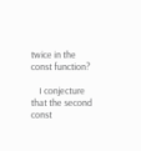twice in the const function?

    I conjecture that the second const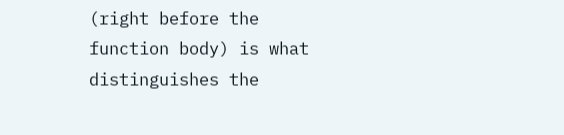(right before the function body) is what distinguishes the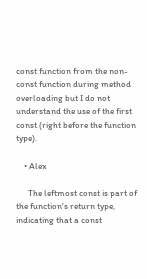const function from the non-const function during method overloading but I do not understand the use of the first const (right before the function type).

    • Alex

      The leftmost const is part of the function's return type, indicating that a const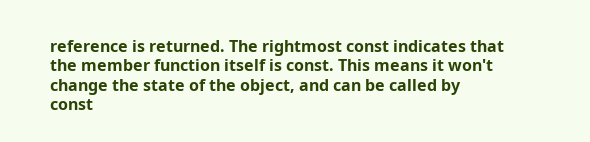reference is returned. The rightmost const indicates that the member function itself is const. This means it won't change the state of the object, and can be called by const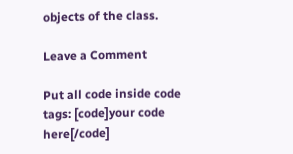objects of the class.

Leave a Comment

Put all code inside code tags: [code]your code here[/code]